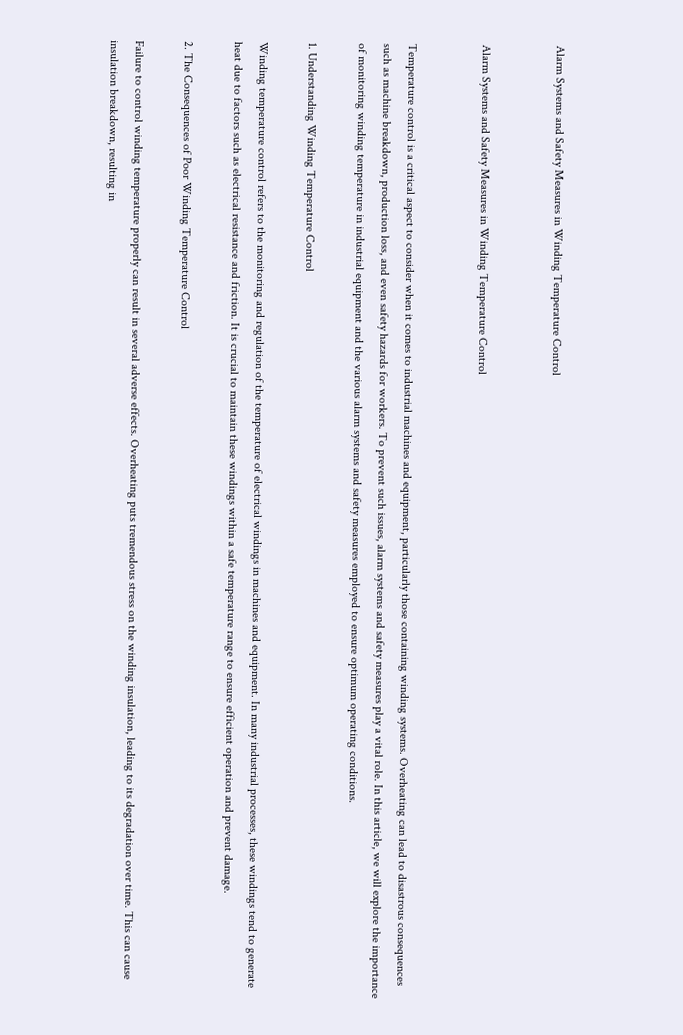Alarm Systems and Safety Measures in Winding Temperature Control


Alarm Systems and Safety Measures in Winding Temperature Control


Temperature control is a critical aspect to consider when it comes to industrial machines and equipment, particularly those containing winding systems. Overheating can lead to disastrous consequences such as machine breakdown, production loss, and even safety hazards for workers. To prevent such issues, alarm systems and safety measures play a vital role. In this article, we will explore the importance of monitoring winding temperature in industrial equipment and the various alarm systems and safety measures employed to ensure optimum operating conditions.

1. Understanding Winding Temperature Control

Winding temperature control refers to the monitoring and regulation of the temperature of electrical windings in machines and equipment. In many industrial processes, these windings tend to generate heat due to factors such as electrical resistance and friction. It is crucial to maintain these windings within a safe temperature range to ensure efficient operation and prevent damage.

2. The Consequences of Poor Winding Temperature Control

Failure to control winding temperature properly can result in several adverse effects. Overheating puts tremendous stress on the winding insulation, leading to its degradation over time. This can cause insulation breakdown, resulting in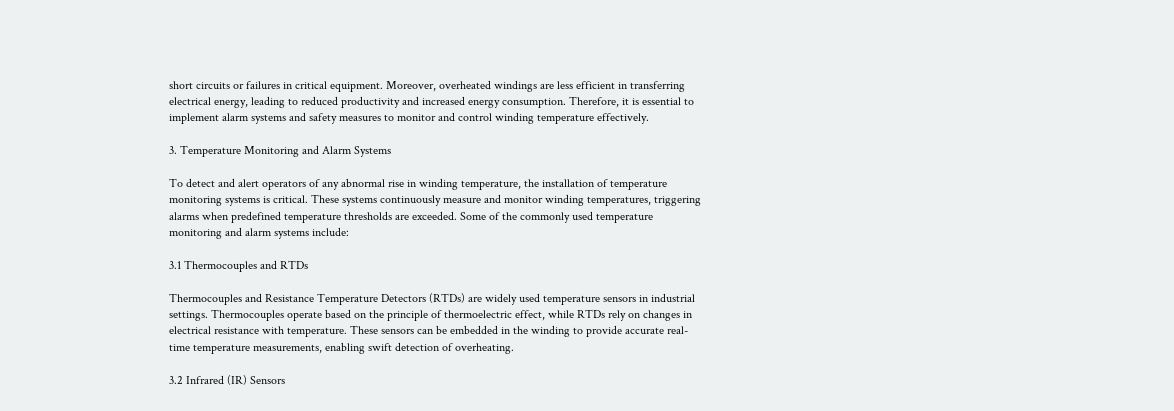short circuits or failures in critical equipment. Moreover, overheated windings are less efficient in transferring electrical energy, leading to reduced productivity and increased energy consumption. Therefore, it is essential to implement alarm systems and safety measures to monitor and control winding temperature effectively.

3. Temperature Monitoring and Alarm Systems

To detect and alert operators of any abnormal rise in winding temperature, the installation of temperature monitoring systems is critical. These systems continuously measure and monitor winding temperatures, triggering alarms when predefined temperature thresholds are exceeded. Some of the commonly used temperature monitoring and alarm systems include:

3.1 Thermocouples and RTDs

Thermocouples and Resistance Temperature Detectors (RTDs) are widely used temperature sensors in industrial settings. Thermocouples operate based on the principle of thermoelectric effect, while RTDs rely on changes in electrical resistance with temperature. These sensors can be embedded in the winding to provide accurate real-time temperature measurements, enabling swift detection of overheating.

3.2 Infrared (IR) Sensors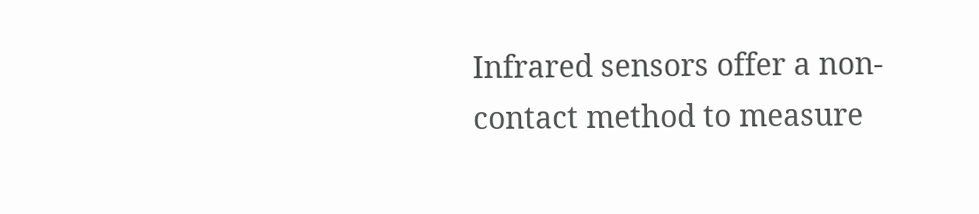Infrared sensors offer a non-contact method to measure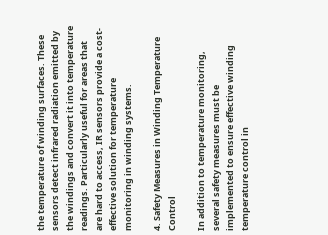the temperature of winding surfaces. These sensors detect infrared radiation emitted by the windings and convert it into temperature readings. Particularly useful for areas that are hard to access, IR sensors provide a cost-effective solution for temperature monitoring in winding systems.

4. Safety Measures in Winding Temperature Control

In addition to temperature monitoring, several safety measures must be implemented to ensure effective winding temperature control in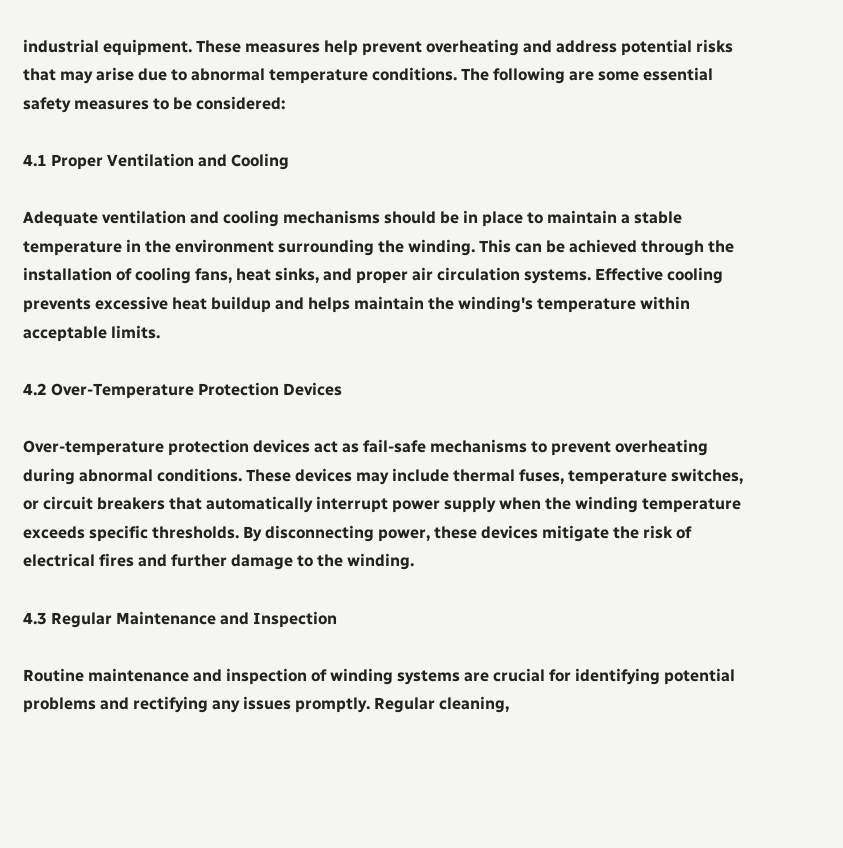industrial equipment. These measures help prevent overheating and address potential risks that may arise due to abnormal temperature conditions. The following are some essential safety measures to be considered:

4.1 Proper Ventilation and Cooling

Adequate ventilation and cooling mechanisms should be in place to maintain a stable temperature in the environment surrounding the winding. This can be achieved through the installation of cooling fans, heat sinks, and proper air circulation systems. Effective cooling prevents excessive heat buildup and helps maintain the winding's temperature within acceptable limits.

4.2 Over-Temperature Protection Devices

Over-temperature protection devices act as fail-safe mechanisms to prevent overheating during abnormal conditions. These devices may include thermal fuses, temperature switches, or circuit breakers that automatically interrupt power supply when the winding temperature exceeds specific thresholds. By disconnecting power, these devices mitigate the risk of electrical fires and further damage to the winding.

4.3 Regular Maintenance and Inspection

Routine maintenance and inspection of winding systems are crucial for identifying potential problems and rectifying any issues promptly. Regular cleaning,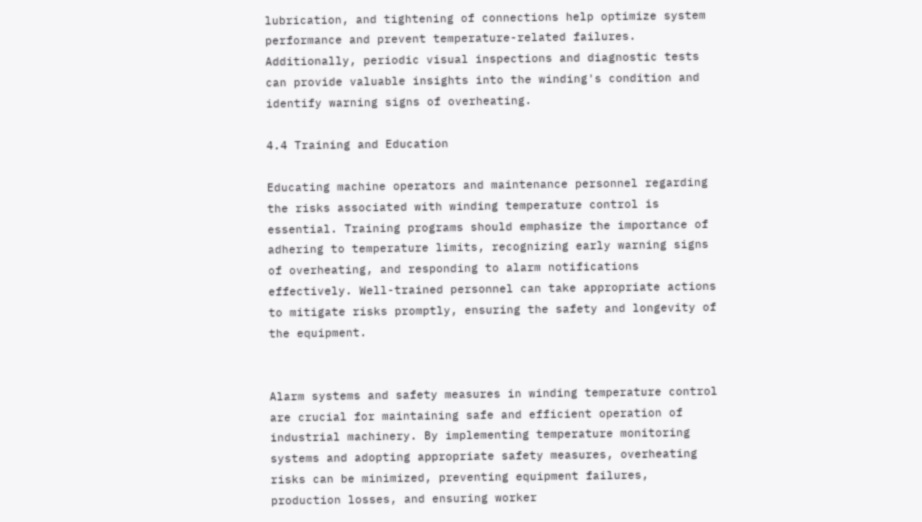lubrication, and tightening of connections help optimize system performance and prevent temperature-related failures. Additionally, periodic visual inspections and diagnostic tests can provide valuable insights into the winding's condition and identify warning signs of overheating.

4.4 Training and Education

Educating machine operators and maintenance personnel regarding the risks associated with winding temperature control is essential. Training programs should emphasize the importance of adhering to temperature limits, recognizing early warning signs of overheating, and responding to alarm notifications effectively. Well-trained personnel can take appropriate actions to mitigate risks promptly, ensuring the safety and longevity of the equipment.


Alarm systems and safety measures in winding temperature control are crucial for maintaining safe and efficient operation of industrial machinery. By implementing temperature monitoring systems and adopting appropriate safety measures, overheating risks can be minimized, preventing equipment failures, production losses, and ensuring worker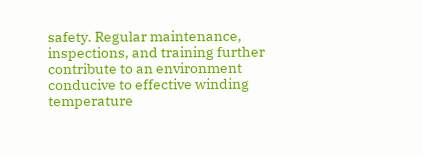safety. Regular maintenance, inspections, and training further contribute to an environment conducive to effective winding temperature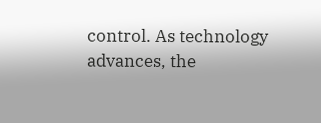control. As technology advances, the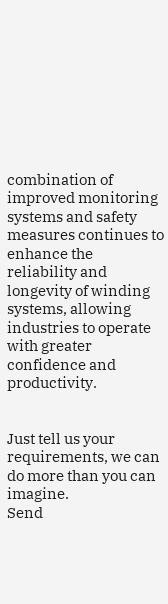combination of improved monitoring systems and safety measures continues to enhance the reliability and longevity of winding systems, allowing industries to operate with greater confidence and productivity.


Just tell us your requirements, we can do more than you can imagine.
Send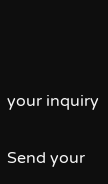your inquiry

Send your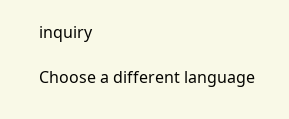inquiry

Choose a different language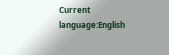Current language:English